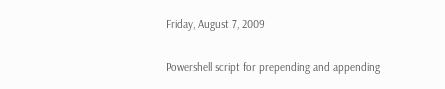Friday, August 7, 2009

Powershell script for prepending and appending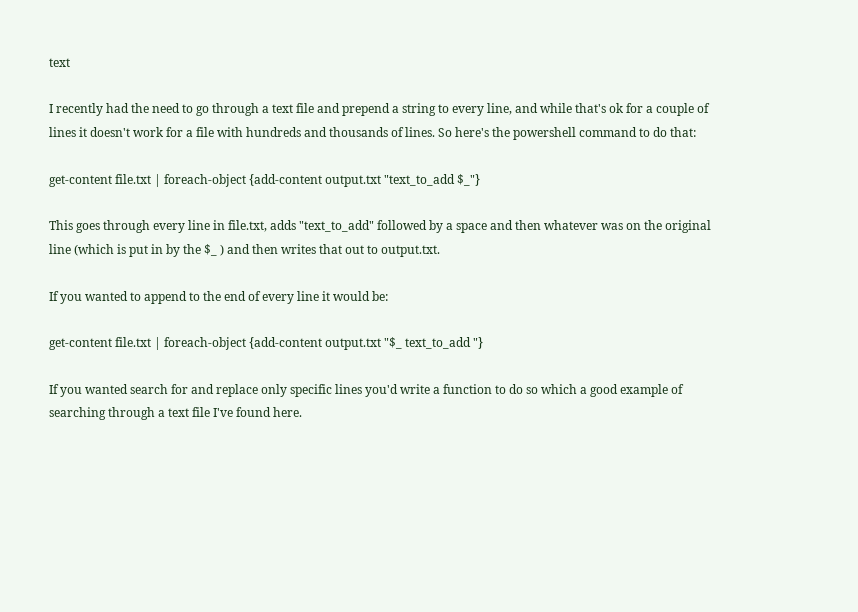text

I recently had the need to go through a text file and prepend a string to every line, and while that's ok for a couple of lines it doesn't work for a file with hundreds and thousands of lines. So here's the powershell command to do that:

get-content file.txt | foreach-object {add-content output.txt "text_to_add $_"}

This goes through every line in file.txt, adds "text_to_add" followed by a space and then whatever was on the original line (which is put in by the $_ ) and then writes that out to output.txt.

If you wanted to append to the end of every line it would be:

get-content file.txt | foreach-object {add-content output.txt "$_ text_to_add "}

If you wanted search for and replace only specific lines you'd write a function to do so which a good example of searching through a text file I've found here.